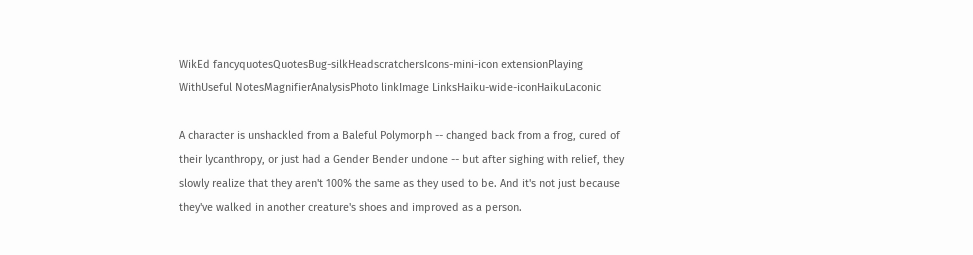WikEd fancyquotesQuotesBug-silkHeadscratchersIcons-mini-icon extensionPlaying WithUseful NotesMagnifierAnalysisPhoto linkImage LinksHaiku-wide-iconHaikuLaconic

A character is unshackled from a Baleful Polymorph -- changed back from a frog, cured of their lycanthropy, or just had a Gender Bender undone -- but after sighing with relief, they slowly realize that they aren't 100% the same as they used to be. And it's not just because they've walked in another creature's shoes and improved as a person.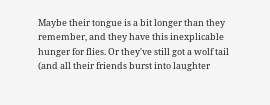Maybe their tongue is a bit longer than they remember, and they have this inexplicable hunger for flies. Or they've still got a wolf tail (and all their friends burst into laughter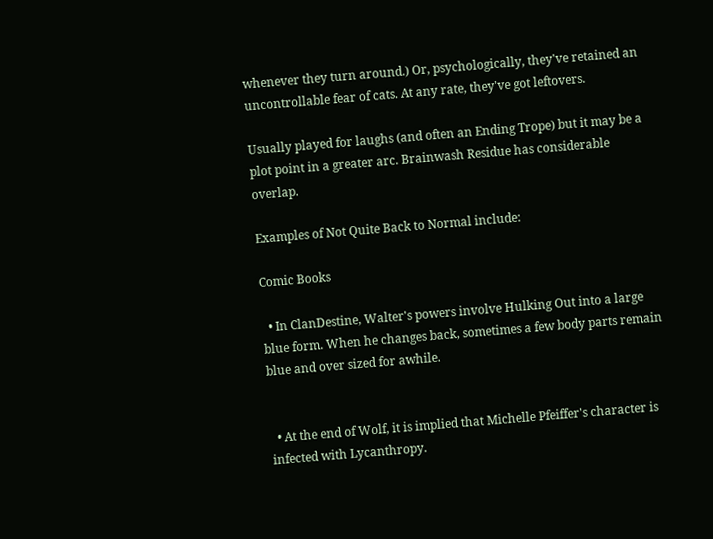whenever they turn around.) Or, psychologically, they've retained an uncontrollable fear of cats. At any rate, they've got leftovers.

Usually played for laughs (and often an Ending Trope) but it may be a plot point in a greater arc. Brainwash Residue has considerable overlap.

Examples of Not Quite Back to Normal include:

Comic Books

  • In ClanDestine, Walter's powers involve Hulking Out into a large blue form. When he changes back, sometimes a few body parts remain blue and over sized for awhile.


  • At the end of Wolf, it is implied that Michelle Pfeiffer's character is infected with Lycanthropy.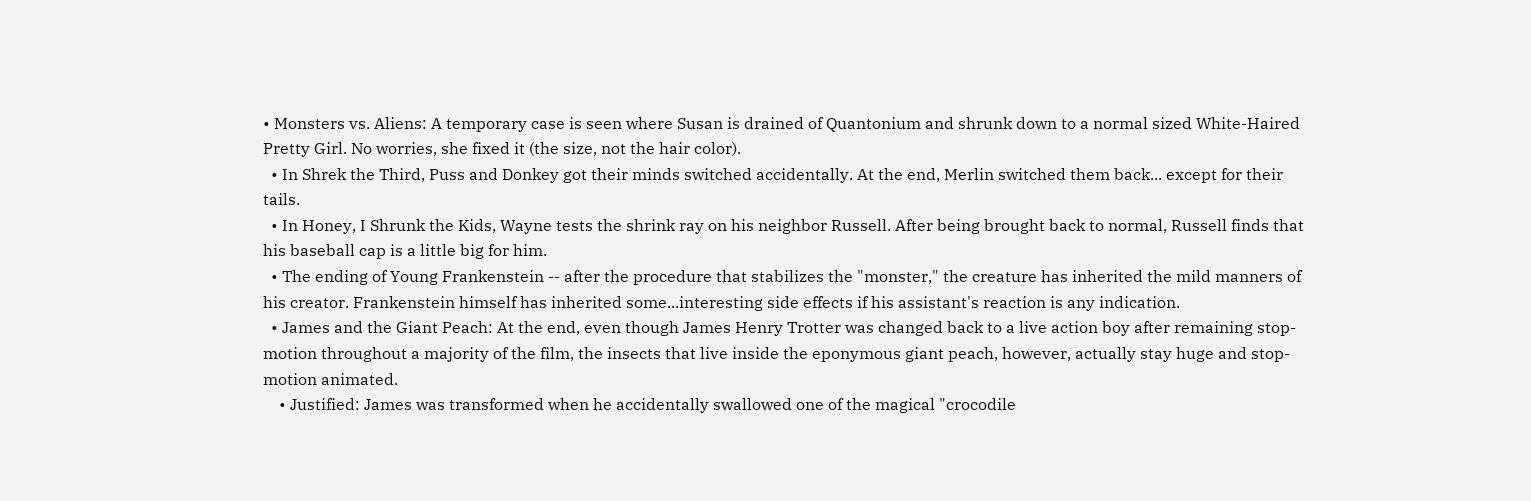• Monsters vs. Aliens: A temporary case is seen where Susan is drained of Quantonium and shrunk down to a normal sized White-Haired Pretty Girl. No worries, she fixed it (the size, not the hair color).
  • In Shrek the Third, Puss and Donkey got their minds switched accidentally. At the end, Merlin switched them back... except for their tails.
  • In Honey, I Shrunk the Kids, Wayne tests the shrink ray on his neighbor Russell. After being brought back to normal, Russell finds that his baseball cap is a little big for him.
  • The ending of Young Frankenstein -- after the procedure that stabilizes the "monster," the creature has inherited the mild manners of his creator. Frankenstein himself has inherited some...interesting side effects if his assistant's reaction is any indication.
  • James and the Giant Peach: At the end, even though James Henry Trotter was changed back to a live action boy after remaining stop-motion throughout a majority of the film, the insects that live inside the eponymous giant peach, however, actually stay huge and stop-motion animated.
    • Justified: James was transformed when he accidentally swallowed one of the magical "crocodile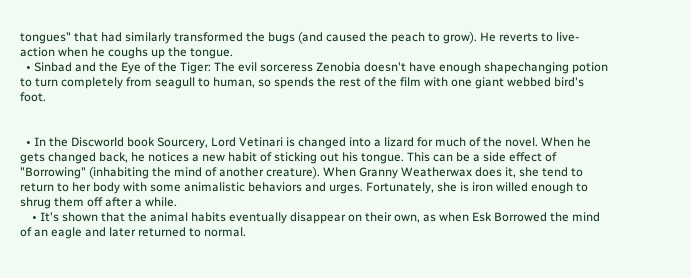tongues" that had similarly transformed the bugs (and caused the peach to grow). He reverts to live-action when he coughs up the tongue.
  • Sinbad and the Eye of the Tiger: The evil sorceress Zenobia doesn't have enough shapechanging potion to turn completely from seagull to human, so spends the rest of the film with one giant webbed bird's foot.


  • In the Discworld book Sourcery, Lord Vetinari is changed into a lizard for much of the novel. When he gets changed back, he notices a new habit of sticking out his tongue. This can be a side effect of "Borrowing" (inhabiting the mind of another creature). When Granny Weatherwax does it, she tend to return to her body with some animalistic behaviors and urges. Fortunately, she is iron willed enough to shrug them off after a while.
    • It's shown that the animal habits eventually disappear on their own, as when Esk Borrowed the mind of an eagle and later returned to normal.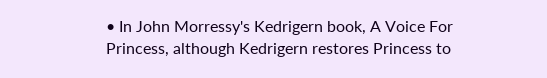• In John Morressy's Kedrigern book, A Voice For Princess, although Kedrigern restores Princess to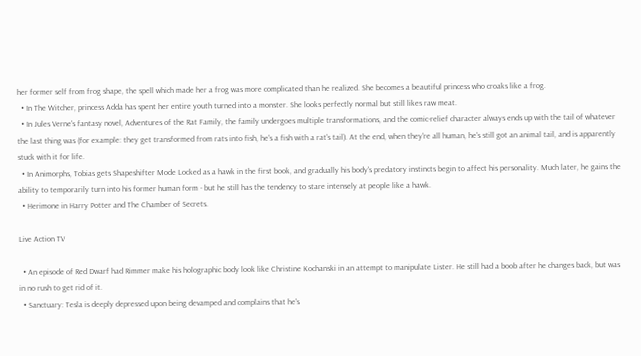her former self from frog shape, the spell which made her a frog was more complicated than he realized. She becomes a beautiful princess who croaks like a frog.
  • In The Witcher, princess Adda has spent her entire youth turned into a monster. She looks perfectly normal but still likes raw meat.
  • In Jules Verne's fantasy novel, Adventures of the Rat Family, the family undergoes multiple transformations, and the comic-relief character always ends up with the tail of whatever the last thing was (for example: they get transformed from rats into fish, he's a fish with a rat's tail). At the end, when they're all human, he's still got an animal tail, and is apparently stuck with it for life.
  • In Animorphs, Tobias gets Shapeshifter Mode Locked as a hawk in the first book, and gradually his body's predatory instincts begin to affect his personality. Much later, he gains the ability to temporarily turn into his former human form - but he still has the tendency to stare intensely at people like a hawk.
  • Herimone in Harry Potter and The Chamber of Secrets.

Live Action TV

  • An episode of Red Dwarf had Rimmer make his holographic body look like Christine Kochanski in an attempt to manipulate Lister. He still had a boob after he changes back, but was in no rush to get rid of it.
  • Sanctuary: Tesla is deeply depressed upon being devamped and complains that he's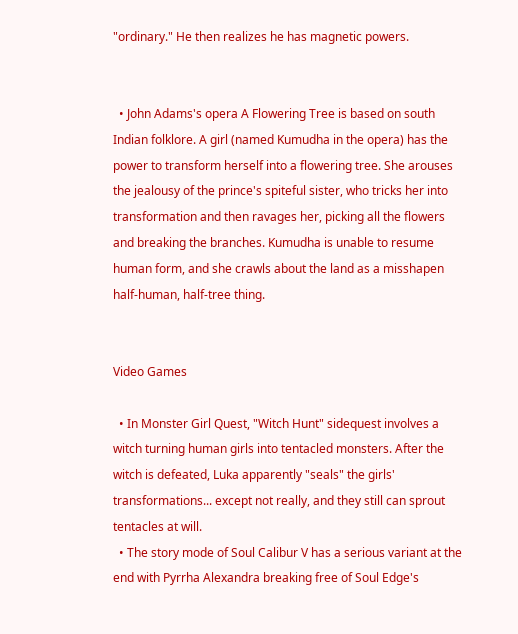"ordinary." He then realizes he has magnetic powers.


  • John Adams's opera A Flowering Tree is based on south Indian folklore. A girl (named Kumudha in the opera) has the power to transform herself into a flowering tree. She arouses the jealousy of the prince's spiteful sister, who tricks her into transformation and then ravages her, picking all the flowers and breaking the branches. Kumudha is unable to resume human form, and she crawls about the land as a misshapen half-human, half-tree thing.


Video Games

  • In Monster Girl Quest, "Witch Hunt" sidequest involves a witch turning human girls into tentacled monsters. After the witch is defeated, Luka apparently "seals" the girls' transformations... except not really, and they still can sprout tentacles at will.
  • The story mode of Soul Calibur V has a serious variant at the end with Pyrrha Alexandra breaking free of Soul Edge's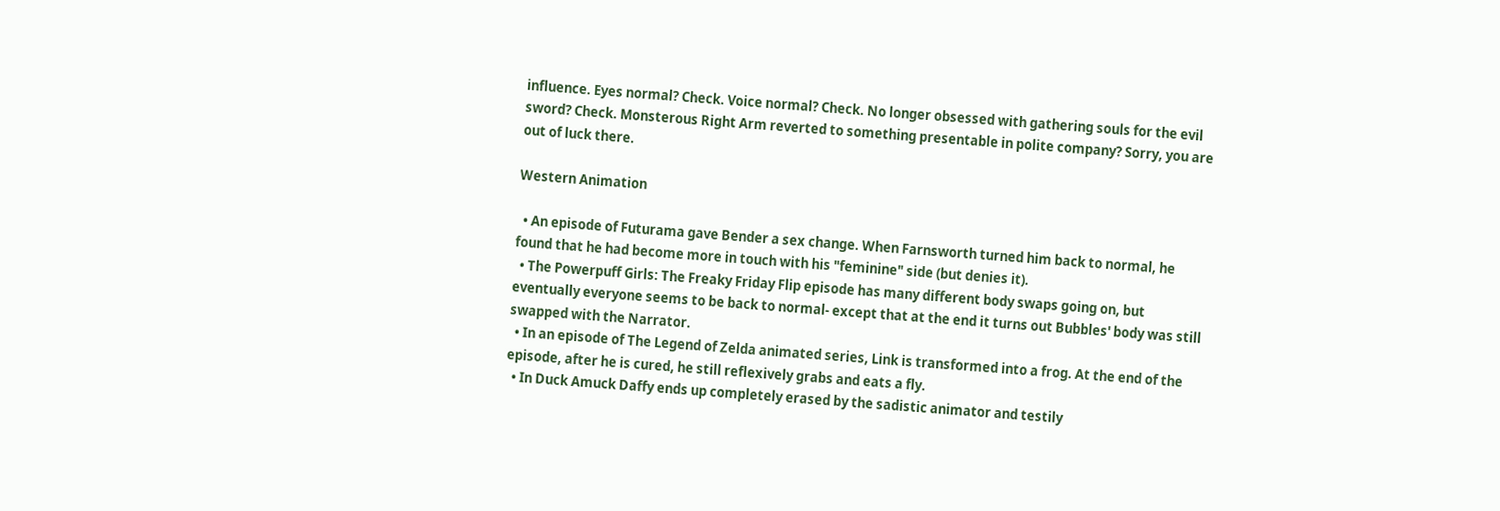influence. Eyes normal? Check. Voice normal? Check. No longer obsessed with gathering souls for the evil sword? Check. Monsterous Right Arm reverted to something presentable in polite company? Sorry, you are out of luck there.

Western Animation

  • An episode of Futurama gave Bender a sex change. When Farnsworth turned him back to normal, he found that he had become more in touch with his "feminine" side (but denies it).
  • The Powerpuff Girls: The Freaky Friday Flip episode has many different body swaps going on, but eventually everyone seems to be back to normal- except that at the end it turns out Bubbles' body was still swapped with the Narrator.
  • In an episode of The Legend of Zelda animated series, Link is transformed into a frog. At the end of the episode, after he is cured, he still reflexively grabs and eats a fly.
  • In Duck Amuck Daffy ends up completely erased by the sadistic animator and testily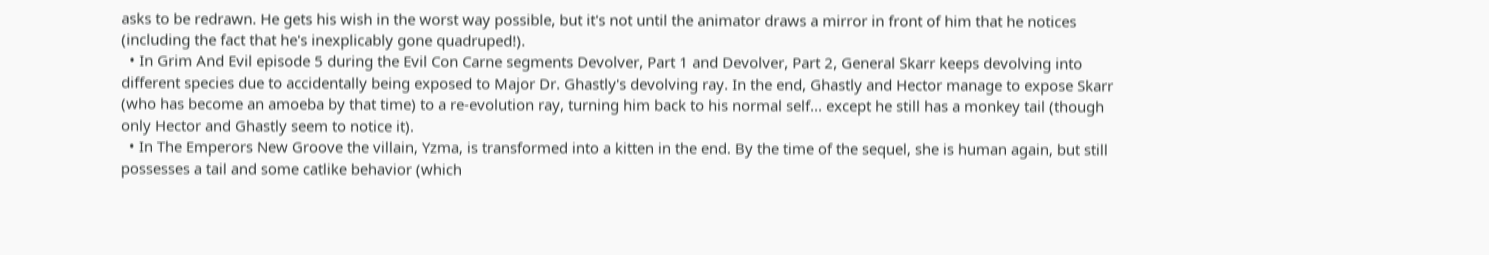asks to be redrawn. He gets his wish in the worst way possible, but it's not until the animator draws a mirror in front of him that he notices (including the fact that he's inexplicably gone quadruped!).
  • In Grim And Evil episode 5 during the Evil Con Carne segments Devolver, Part 1 and Devolver, Part 2, General Skarr keeps devolving into different species due to accidentally being exposed to Major Dr. Ghastly's devolving ray. In the end, Ghastly and Hector manage to expose Skarr (who has become an amoeba by that time) to a re-evolution ray, turning him back to his normal self... except he still has a monkey tail (though only Hector and Ghastly seem to notice it).
  • In The Emperors New Groove the villain, Yzma, is transformed into a kitten in the end. By the time of the sequel, she is human again, but still possesses a tail and some catlike behavior (which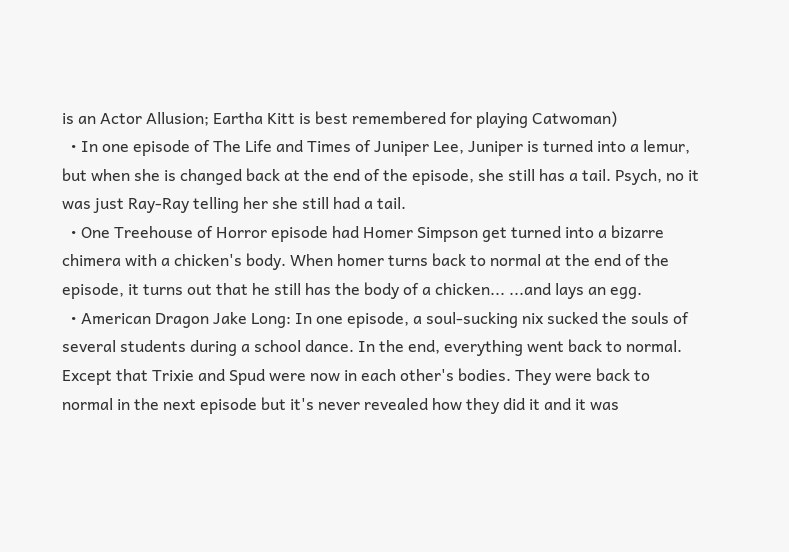is an Actor Allusion; Eartha Kitt is best remembered for playing Catwoman)
  • In one episode of The Life and Times of Juniper Lee, Juniper is turned into a lemur, but when she is changed back at the end of the episode, she still has a tail. Psych, no it was just Ray-Ray telling her she still had a tail.
  • One Treehouse of Horror episode had Homer Simpson get turned into a bizarre chimera with a chicken's body. When homer turns back to normal at the end of the episode, it turns out that he still has the body of a chicken... ...and lays an egg.
  • American Dragon Jake Long: In one episode, a soul-sucking nix sucked the souls of several students during a school dance. In the end, everything went back to normal. Except that Trixie and Spud were now in each other's bodies. They were back to normal in the next episode but it's never revealed how they did it and it was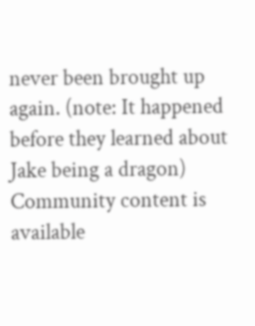never been brought up again. (note: It happened before they learned about Jake being a dragon)
Community content is available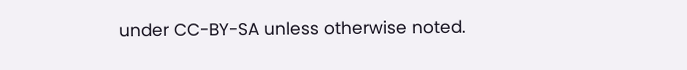under CC-BY-SA unless otherwise noted.